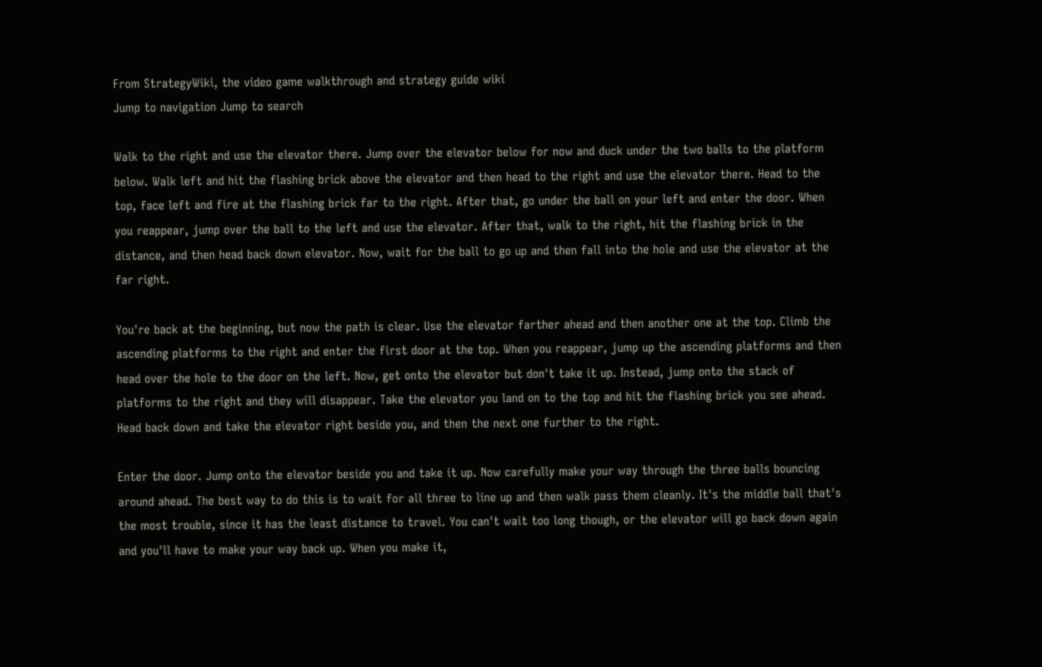From StrategyWiki, the video game walkthrough and strategy guide wiki
Jump to navigation Jump to search

Walk to the right and use the elevator there. Jump over the elevator below for now and duck under the two balls to the platform below. Walk left and hit the flashing brick above the elevator and then head to the right and use the elevator there. Head to the top, face left and fire at the flashing brick far to the right. After that, go under the ball on your left and enter the door. When you reappear, jump over the ball to the left and use the elevator. After that, walk to the right, hit the flashing brick in the distance, and then head back down elevator. Now, wait for the ball to go up and then fall into the hole and use the elevator at the far right.

You're back at the beginning, but now the path is clear. Use the elevator farther ahead and then another one at the top. Climb the ascending platforms to the right and enter the first door at the top. When you reappear, jump up the ascending platforms and then head over the hole to the door on the left. Now, get onto the elevator but don't take it up. Instead, jump onto the stack of platforms to the right and they will disappear. Take the elevator you land on to the top and hit the flashing brick you see ahead. Head back down and take the elevator right beside you, and then the next one further to the right.

Enter the door. Jump onto the elevator beside you and take it up. Now carefully make your way through the three balls bouncing around ahead. The best way to do this is to wait for all three to line up and then walk pass them cleanly. It's the middle ball that's the most trouble, since it has the least distance to travel. You can't wait too long though, or the elevator will go back down again and you'll have to make your way back up. When you make it,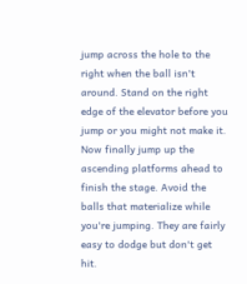jump across the hole to the right when the ball isn't around. Stand on the right edge of the elevator before you jump or you might not make it. Now finally jump up the ascending platforms ahead to finish the stage. Avoid the balls that materialize while you're jumping. They are fairly easy to dodge but don't get hit.